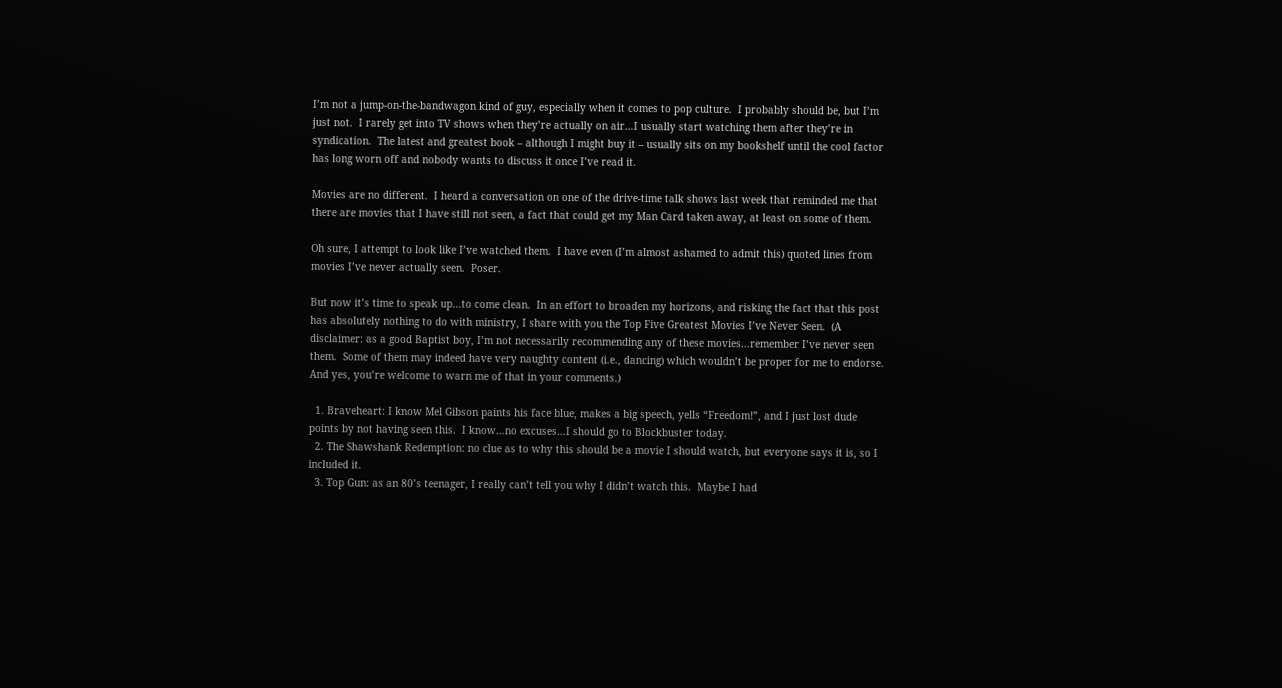I’m not a jump-on-the-bandwagon kind of guy, especially when it comes to pop culture.  I probably should be, but I’m just not.  I rarely get into TV shows when they’re actually on air…I usually start watching them after they’re in syndication.  The latest and greatest book – although I might buy it – usually sits on my bookshelf until the cool factor has long worn off and nobody wants to discuss it once I’ve read it.

Movies are no different.  I heard a conversation on one of the drive-time talk shows last week that reminded me that there are movies that I have still not seen, a fact that could get my Man Card taken away, at least on some of them.

Oh sure, I attempt to look like I’ve watched them.  I have even (I’m almost ashamed to admit this) quoted lines from movies I’ve never actually seen.  Poser.

But now it’s time to speak up…to come clean.  In an effort to broaden my horizons, and risking the fact that this post has absolutely nothing to do with ministry, I share with you the Top Five Greatest Movies I’ve Never Seen.  (A disclaimer: as a good Baptist boy, I’m not necessarily recommending any of these movies…remember I’ve never seen them.  Some of them may indeed have very naughty content (i.e., dancing) which wouldn’t be proper for me to endorse.  And yes, you’re welcome to warn me of that in your comments.)

  1. Braveheart: I know Mel Gibson paints his face blue, makes a big speech, yells “Freedom!”, and I just lost dude points by not having seen this.  I know…no excuses…I should go to Blockbuster today.
  2. The Shawshank Redemption: no clue as to why this should be a movie I should watch, but everyone says it is, so I included it.
  3. Top Gun: as an 80’s teenager, I really can’t tell you why I didn’t watch this.  Maybe I had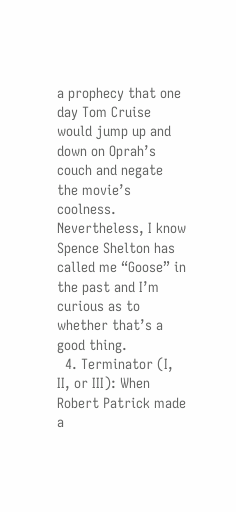a prophecy that one day Tom Cruise would jump up and down on Oprah’s couch and negate the movie’s coolness.  Nevertheless, I know Spence Shelton has called me “Goose” in the past and I’m curious as to whether that’s a good thing.
  4. Terminator (I, II, or III): When Robert Patrick made a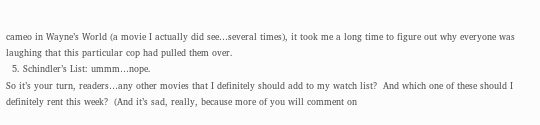cameo in Wayne’s World (a movie I actually did see…several times), it took me a long time to figure out why everyone was laughing that this particular cop had pulled them over.
  5. Schindler’s List: ummm…nope.
So it’s your turn, readers…any other movies that I definitely should add to my watch list?  And which one of these should I definitely rent this week?  (And it’s sad, really, because more of you will comment on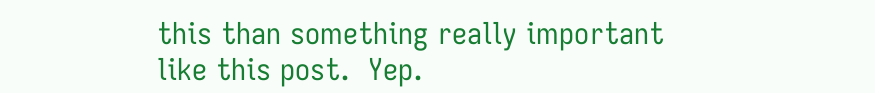this than something really important like this post.  Yep.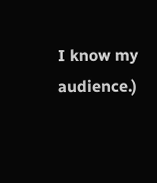I know my audience.)